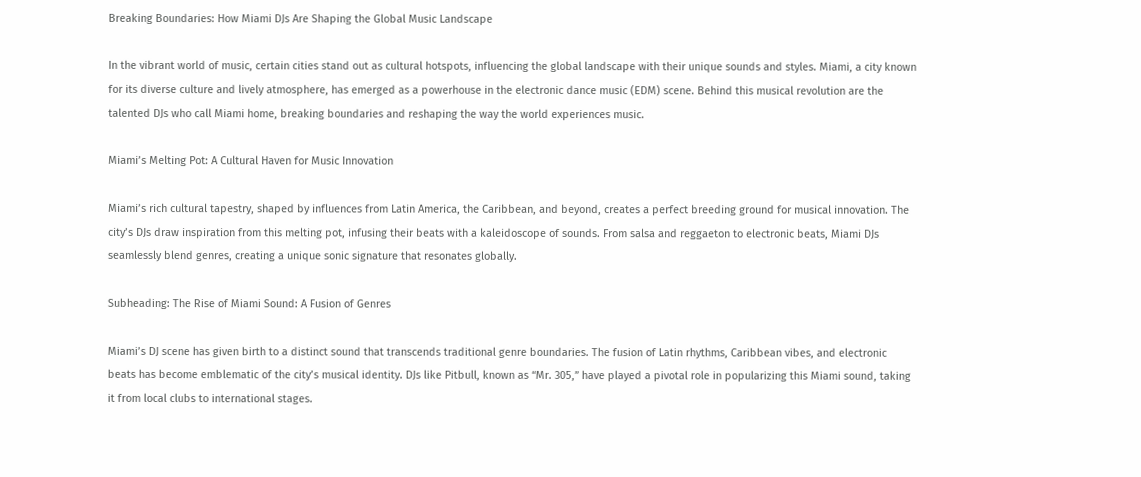Breaking Boundaries: How Miami DJs Are Shaping the Global Music Landscape

In the vibrant world of music, certain cities stand out as cultural hotspots, influencing the global landscape with their unique sounds and styles. Miami, a city known for its diverse culture and lively atmosphere, has emerged as a powerhouse in the electronic dance music (EDM) scene. Behind this musical revolution are the talented DJs who call Miami home, breaking boundaries and reshaping the way the world experiences music.

Miami’s Melting Pot: A Cultural Haven for Music Innovation

Miami’s rich cultural tapestry, shaped by influences from Latin America, the Caribbean, and beyond, creates a perfect breeding ground for musical innovation. The city’s DJs draw inspiration from this melting pot, infusing their beats with a kaleidoscope of sounds. From salsa and reggaeton to electronic beats, Miami DJs seamlessly blend genres, creating a unique sonic signature that resonates globally.

Subheading: The Rise of Miami Sound: A Fusion of Genres

Miami’s DJ scene has given birth to a distinct sound that transcends traditional genre boundaries. The fusion of Latin rhythms, Caribbean vibes, and electronic beats has become emblematic of the city’s musical identity. DJs like Pitbull, known as “Mr. 305,” have played a pivotal role in popularizing this Miami sound, taking it from local clubs to international stages.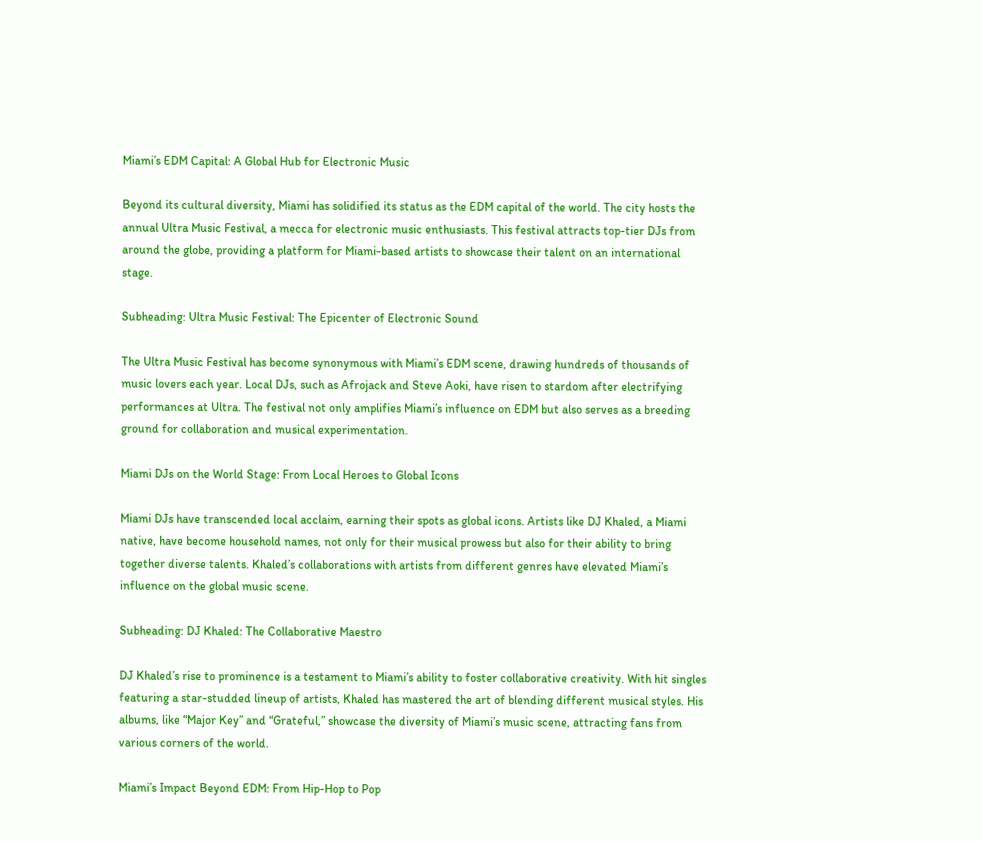Miami’s EDM Capital: A Global Hub for Electronic Music

Beyond its cultural diversity, Miami has solidified its status as the EDM capital of the world. The city hosts the annual Ultra Music Festival, a mecca for electronic music enthusiasts. This festival attracts top-tier DJs from around the globe, providing a platform for Miami-based artists to showcase their talent on an international stage.

Subheading: Ultra Music Festival: The Epicenter of Electronic Sound

The Ultra Music Festival has become synonymous with Miami’s EDM scene, drawing hundreds of thousands of music lovers each year. Local DJs, such as Afrojack and Steve Aoki, have risen to stardom after electrifying performances at Ultra. The festival not only amplifies Miami’s influence on EDM but also serves as a breeding ground for collaboration and musical experimentation.

Miami DJs on the World Stage: From Local Heroes to Global Icons

Miami DJs have transcended local acclaim, earning their spots as global icons. Artists like DJ Khaled, a Miami native, have become household names, not only for their musical prowess but also for their ability to bring together diverse talents. Khaled’s collaborations with artists from different genres have elevated Miami’s influence on the global music scene.

Subheading: DJ Khaled: The Collaborative Maestro

DJ Khaled’s rise to prominence is a testament to Miami’s ability to foster collaborative creativity. With hit singles featuring a star-studded lineup of artists, Khaled has mastered the art of blending different musical styles. His albums, like “Major Key” and “Grateful,” showcase the diversity of Miami’s music scene, attracting fans from various corners of the world.

Miami’s Impact Beyond EDM: From Hip-Hop to Pop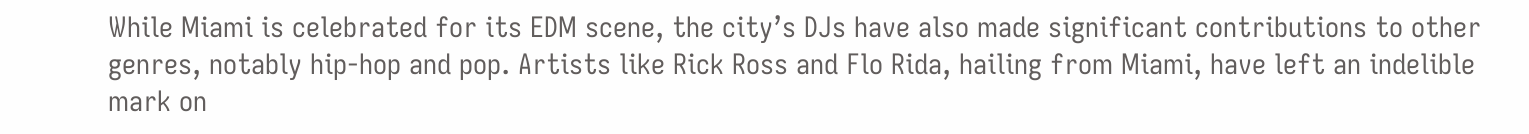While Miami is celebrated for its EDM scene, the city’s DJs have also made significant contributions to other genres, notably hip-hop and pop. Artists like Rick Ross and Flo Rida, hailing from Miami, have left an indelible mark on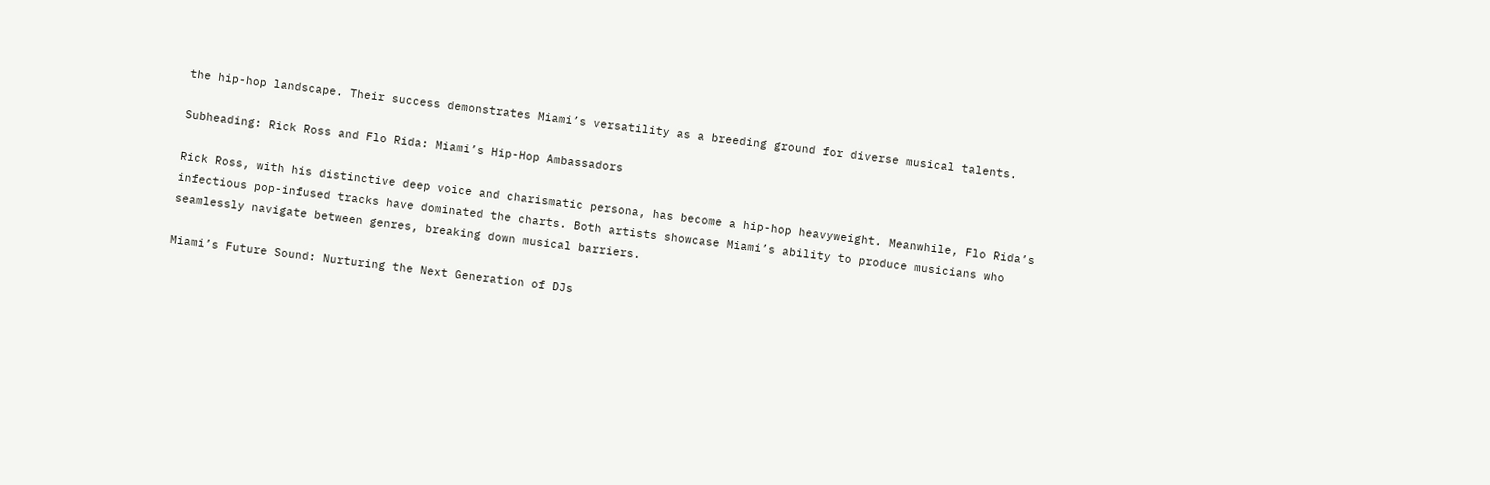the hip-hop landscape. Their success demonstrates Miami’s versatility as a breeding ground for diverse musical talents.

Subheading: Rick Ross and Flo Rida: Miami’s Hip-Hop Ambassadors

Rick Ross, with his distinctive deep voice and charismatic persona, has become a hip-hop heavyweight. Meanwhile, Flo Rida’s infectious pop-infused tracks have dominated the charts. Both artists showcase Miami’s ability to produce musicians who seamlessly navigate between genres, breaking down musical barriers.

Miami’s Future Sound: Nurturing the Next Generation of DJs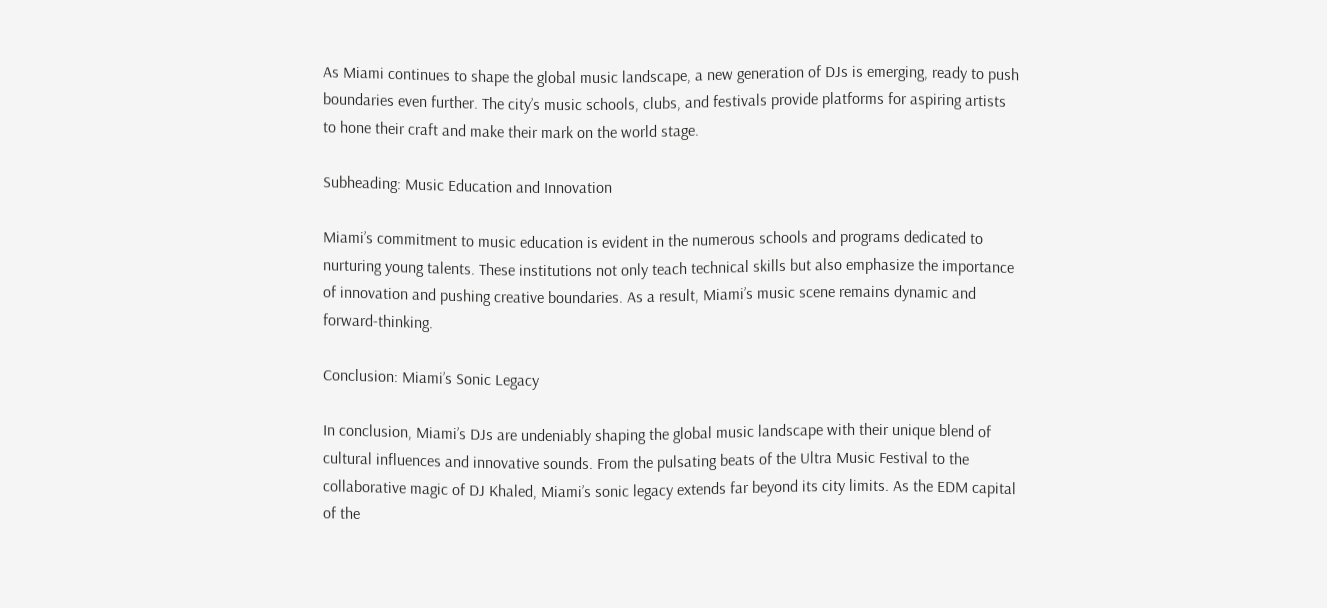As Miami continues to shape the global music landscape, a new generation of DJs is emerging, ready to push boundaries even further. The city’s music schools, clubs, and festivals provide platforms for aspiring artists to hone their craft and make their mark on the world stage.

Subheading: Music Education and Innovation

Miami’s commitment to music education is evident in the numerous schools and programs dedicated to nurturing young talents. These institutions not only teach technical skills but also emphasize the importance of innovation and pushing creative boundaries. As a result, Miami’s music scene remains dynamic and forward-thinking.

Conclusion: Miami’s Sonic Legacy

In conclusion, Miami’s DJs are undeniably shaping the global music landscape with their unique blend of cultural influences and innovative sounds. From the pulsating beats of the Ultra Music Festival to the collaborative magic of DJ Khaled, Miami’s sonic legacy extends far beyond its city limits. As the EDM capital of the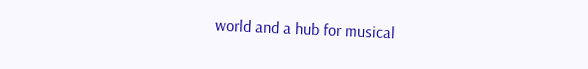world and a hub for musical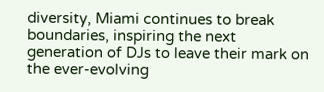diversity, Miami continues to break boundaries, inspiring the next generation of DJs to leave their mark on the ever-evolving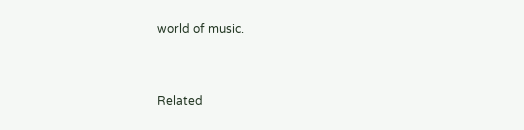world of music.


Related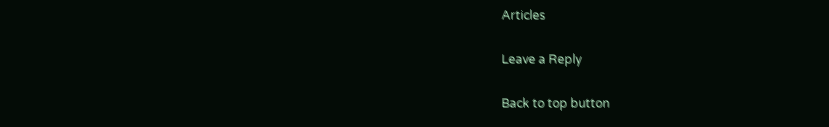Articles

Leave a Reply

Back to top button